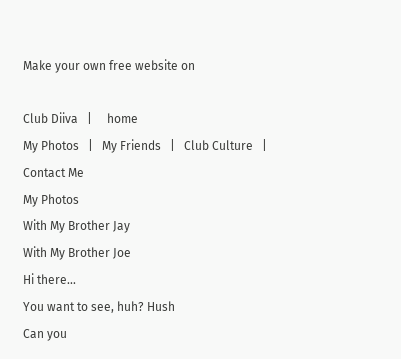Make your own free website on

Club Diiva   |     home
My Photos   |   My Friends   |   Club Culture   |   Contact Me
My Photos
With My Brother Jay
With My Brother Joe
Hi there...
You want to see, huh? Hush
Can you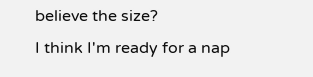believe the size?
I think I'm ready for a nap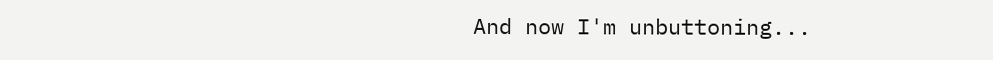And now I'm unbuttoning...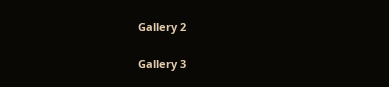Gallery 2

Gallery 3